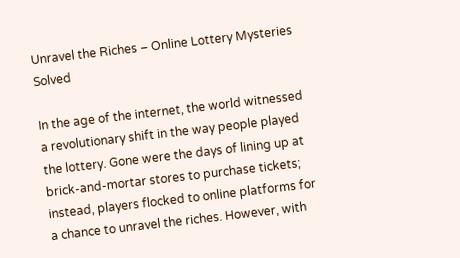Unravel the Riches – Online Lottery Mysteries Solved

In the age of the internet, the world witnessed a revolutionary shift in the way people played the lottery. Gone were the days of lining up at brick-and-mortar stores to purchase tickets; instead, players flocked to online platforms for a chance to unravel the riches. However, with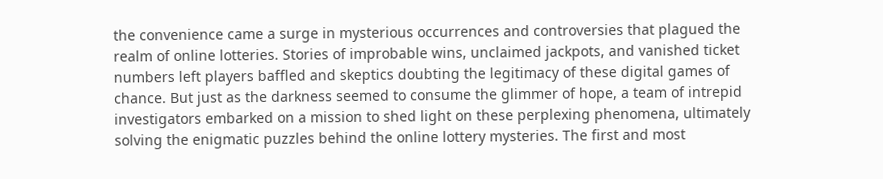the convenience came a surge in mysterious occurrences and controversies that plagued the realm of online lotteries. Stories of improbable wins, unclaimed jackpots, and vanished ticket numbers left players baffled and skeptics doubting the legitimacy of these digital games of chance. But just as the darkness seemed to consume the glimmer of hope, a team of intrepid investigators embarked on a mission to shed light on these perplexing phenomena, ultimately solving the enigmatic puzzles behind the online lottery mysteries. The first and most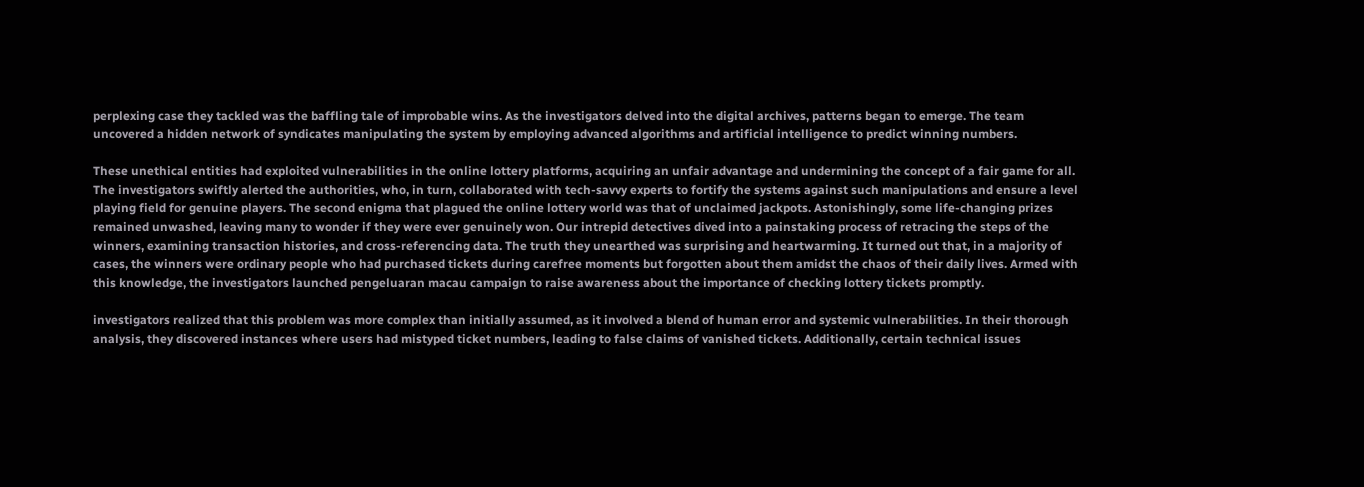perplexing case they tackled was the baffling tale of improbable wins. As the investigators delved into the digital archives, patterns began to emerge. The team uncovered a hidden network of syndicates manipulating the system by employing advanced algorithms and artificial intelligence to predict winning numbers.

These unethical entities had exploited vulnerabilities in the online lottery platforms, acquiring an unfair advantage and undermining the concept of a fair game for all. The investigators swiftly alerted the authorities, who, in turn, collaborated with tech-savvy experts to fortify the systems against such manipulations and ensure a level playing field for genuine players. The second enigma that plagued the online lottery world was that of unclaimed jackpots. Astonishingly, some life-changing prizes remained unwashed, leaving many to wonder if they were ever genuinely won. Our intrepid detectives dived into a painstaking process of retracing the steps of the winners, examining transaction histories, and cross-referencing data. The truth they unearthed was surprising and heartwarming. It turned out that, in a majority of cases, the winners were ordinary people who had purchased tickets during carefree moments but forgotten about them amidst the chaos of their daily lives. Armed with this knowledge, the investigators launched pengeluaran macau campaign to raise awareness about the importance of checking lottery tickets promptly.

investigators realized that this problem was more complex than initially assumed, as it involved a blend of human error and systemic vulnerabilities. In their thorough analysis, they discovered instances where users had mistyped ticket numbers, leading to false claims of vanished tickets. Additionally, certain technical issues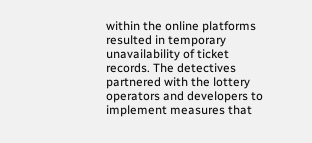within the online platforms resulted in temporary unavailability of ticket records. The detectives partnered with the lottery operators and developers to implement measures that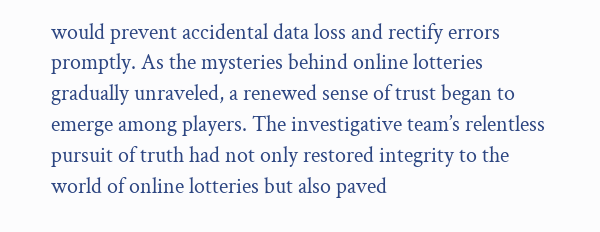would prevent accidental data loss and rectify errors promptly. As the mysteries behind online lotteries gradually unraveled, a renewed sense of trust began to emerge among players. The investigative team’s relentless pursuit of truth had not only restored integrity to the world of online lotteries but also paved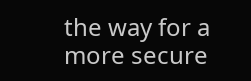the way for a more secure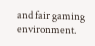and fair gaming environment.